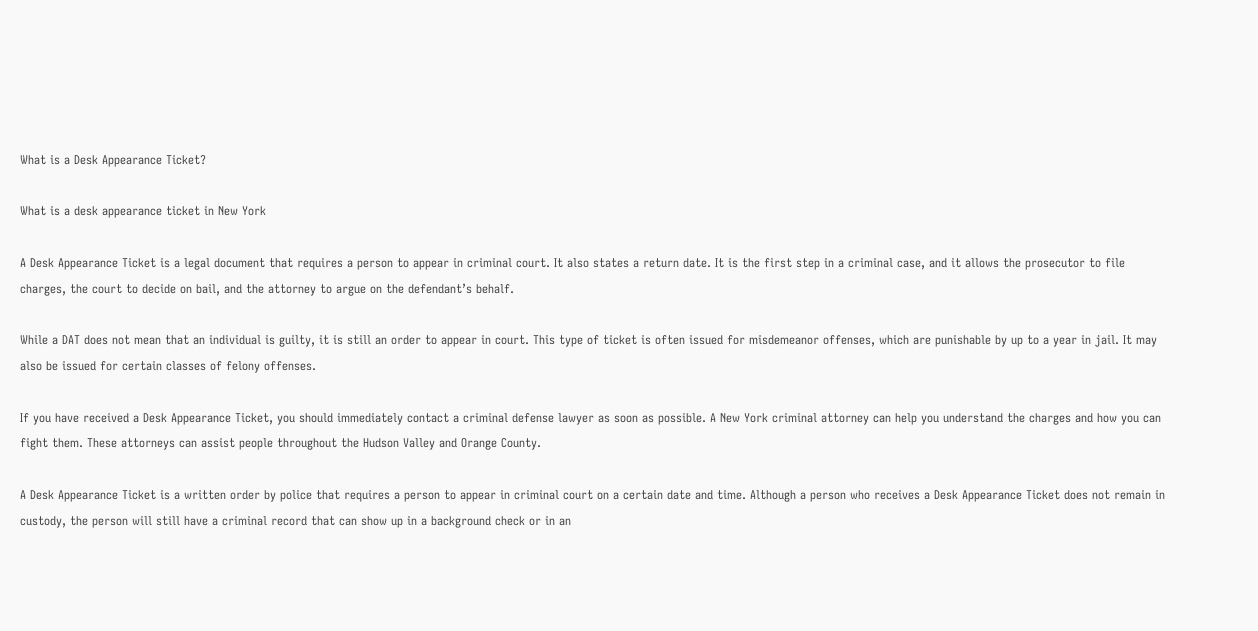What is a Desk Appearance Ticket?

What is a desk appearance ticket in New York

A Desk Appearance Ticket is a legal document that requires a person to appear in criminal court. It also states a return date. It is the first step in a criminal case, and it allows the prosecutor to file charges, the court to decide on bail, and the attorney to argue on the defendant’s behalf.

While a DAT does not mean that an individual is guilty, it is still an order to appear in court. This type of ticket is often issued for misdemeanor offenses, which are punishable by up to a year in jail. It may also be issued for certain classes of felony offenses.

If you have received a Desk Appearance Ticket, you should immediately contact a criminal defense lawyer as soon as possible. A New York criminal attorney can help you understand the charges and how you can fight them. These attorneys can assist people throughout the Hudson Valley and Orange County.

A Desk Appearance Ticket is a written order by police that requires a person to appear in criminal court on a certain date and time. Although a person who receives a Desk Appearance Ticket does not remain in custody, the person will still have a criminal record that can show up in a background check or in an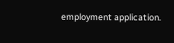employment application.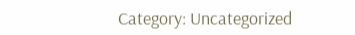Category: Uncategorized